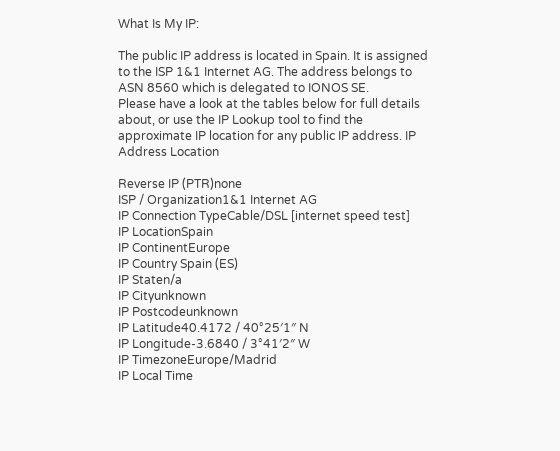What Is My IP:

The public IP address is located in Spain. It is assigned to the ISP 1&1 Internet AG. The address belongs to ASN 8560 which is delegated to IONOS SE.
Please have a look at the tables below for full details about, or use the IP Lookup tool to find the approximate IP location for any public IP address. IP Address Location

Reverse IP (PTR)none
ISP / Organization1&1 Internet AG
IP Connection TypeCable/DSL [internet speed test]
IP LocationSpain
IP ContinentEurope
IP Country Spain (ES)
IP Staten/a
IP Cityunknown
IP Postcodeunknown
IP Latitude40.4172 / 40°25′1″ N
IP Longitude-3.6840 / 3°41′2″ W
IP TimezoneEurope/Madrid
IP Local Time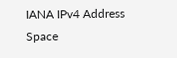IANA IPv4 Address Space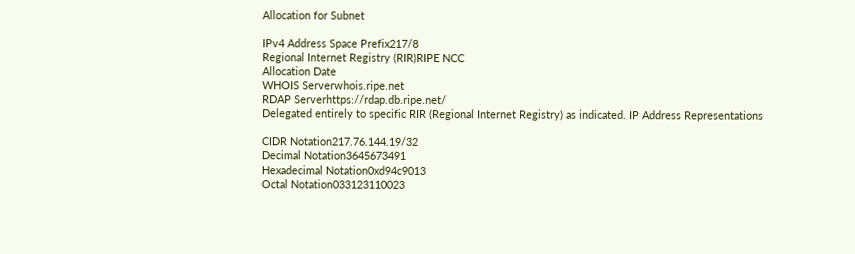Allocation for Subnet

IPv4 Address Space Prefix217/8
Regional Internet Registry (RIR)RIPE NCC
Allocation Date
WHOIS Serverwhois.ripe.net
RDAP Serverhttps://rdap.db.ripe.net/
Delegated entirely to specific RIR (Regional Internet Registry) as indicated. IP Address Representations

CIDR Notation217.76.144.19/32
Decimal Notation3645673491
Hexadecimal Notation0xd94c9013
Octal Notation033123110023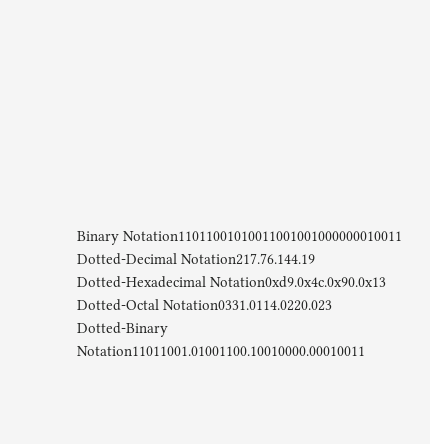Binary Notation11011001010011001001000000010011
Dotted-Decimal Notation217.76.144.19
Dotted-Hexadecimal Notation0xd9.0x4c.0x90.0x13
Dotted-Octal Notation0331.0114.0220.023
Dotted-Binary Notation11011001.01001100.10010000.00010011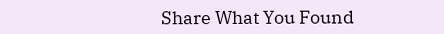Share What You Found